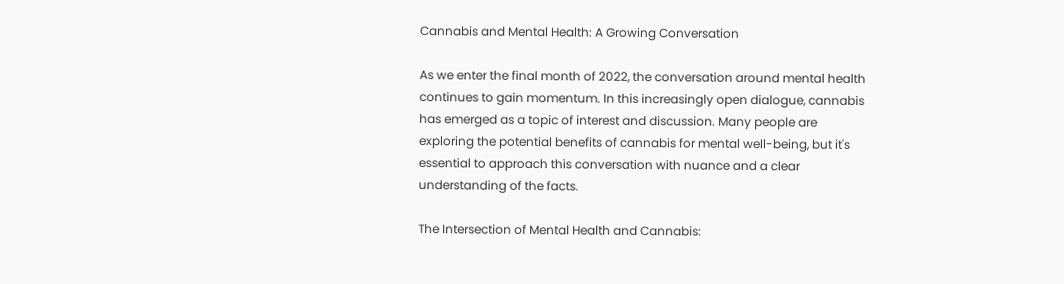Cannabis and Mental Health: A Growing Conversation

As we enter the final month of 2022, the conversation around mental health continues to gain momentum. In this increasingly open dialogue, cannabis has emerged as a topic of interest and discussion. Many people are exploring the potential benefits of cannabis for mental well-being, but it's essential to approach this conversation with nuance and a clear understanding of the facts.

The Intersection of Mental Health and Cannabis: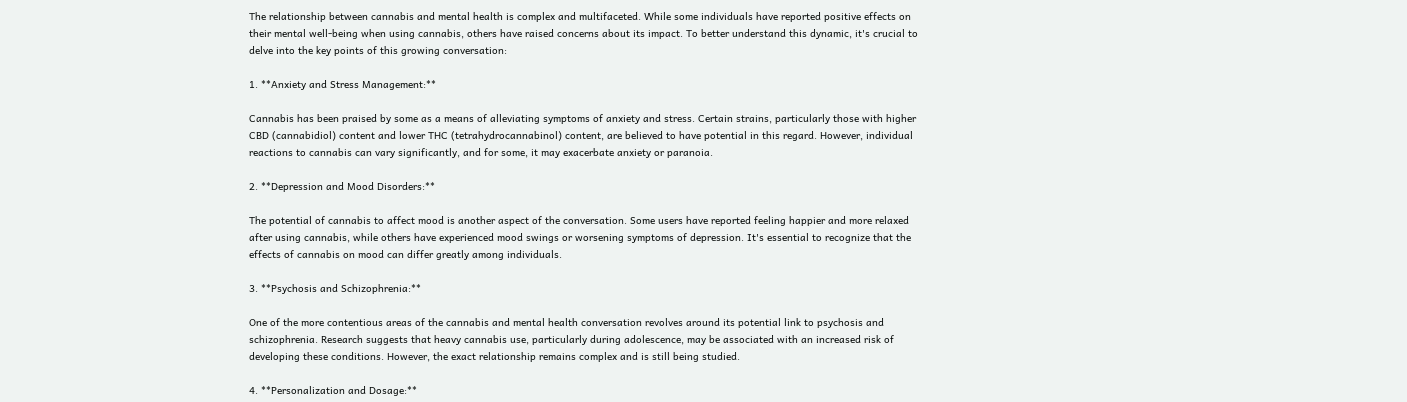The relationship between cannabis and mental health is complex and multifaceted. While some individuals have reported positive effects on their mental well-being when using cannabis, others have raised concerns about its impact. To better understand this dynamic, it's crucial to delve into the key points of this growing conversation:

1. **Anxiety and Stress Management:**

Cannabis has been praised by some as a means of alleviating symptoms of anxiety and stress. Certain strains, particularly those with higher CBD (cannabidiol) content and lower THC (tetrahydrocannabinol) content, are believed to have potential in this regard. However, individual reactions to cannabis can vary significantly, and for some, it may exacerbate anxiety or paranoia.

2. **Depression and Mood Disorders:**

The potential of cannabis to affect mood is another aspect of the conversation. Some users have reported feeling happier and more relaxed after using cannabis, while others have experienced mood swings or worsening symptoms of depression. It's essential to recognize that the effects of cannabis on mood can differ greatly among individuals.

3. **Psychosis and Schizophrenia:**

One of the more contentious areas of the cannabis and mental health conversation revolves around its potential link to psychosis and schizophrenia. Research suggests that heavy cannabis use, particularly during adolescence, may be associated with an increased risk of developing these conditions. However, the exact relationship remains complex and is still being studied.

4. **Personalization and Dosage:**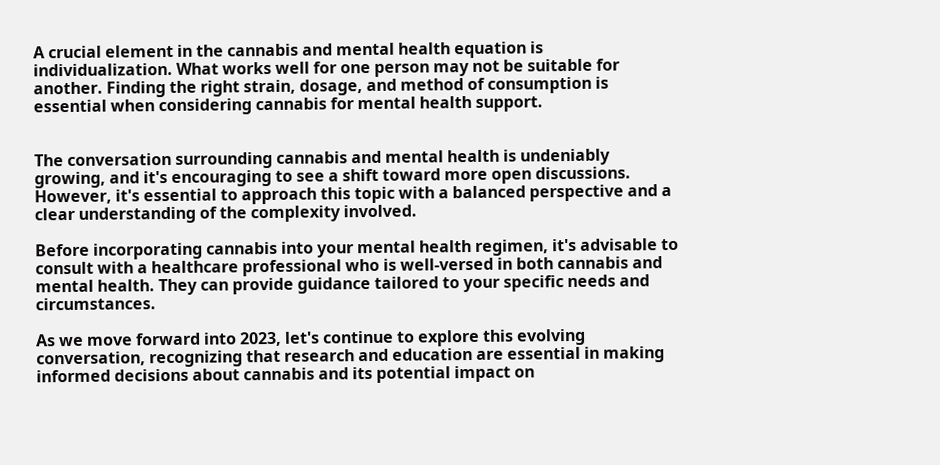A crucial element in the cannabis and mental health equation is individualization. What works well for one person may not be suitable for another. Finding the right strain, dosage, and method of consumption is essential when considering cannabis for mental health support.


The conversation surrounding cannabis and mental health is undeniably growing, and it's encouraging to see a shift toward more open discussions. However, it's essential to approach this topic with a balanced perspective and a clear understanding of the complexity involved.

Before incorporating cannabis into your mental health regimen, it's advisable to consult with a healthcare professional who is well-versed in both cannabis and mental health. They can provide guidance tailored to your specific needs and circumstances.

As we move forward into 2023, let's continue to explore this evolving conversation, recognizing that research and education are essential in making informed decisions about cannabis and its potential impact on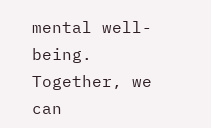mental well-being. Together, we can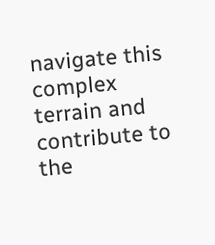navigate this complex terrain and contribute to the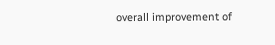overall improvement of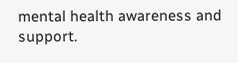mental health awareness and support.